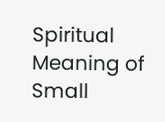Spiritual Meaning of Small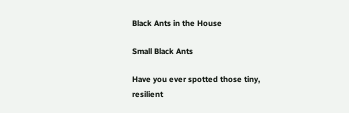Black Ants in the House

Small Black Ants

Have you ever spotted those tiny, resilient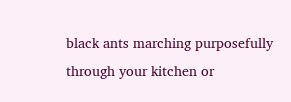black ants marching purposefully through your kitchen or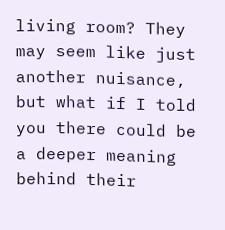living room? They may seem like just another nuisance, but what if I told you there could be a deeper meaning behind their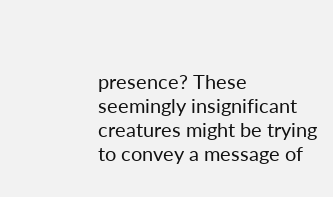presence? These seemingly insignificant creatures might be trying to convey a message of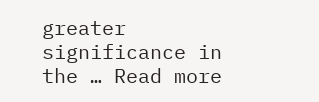greater significance in the … Read more